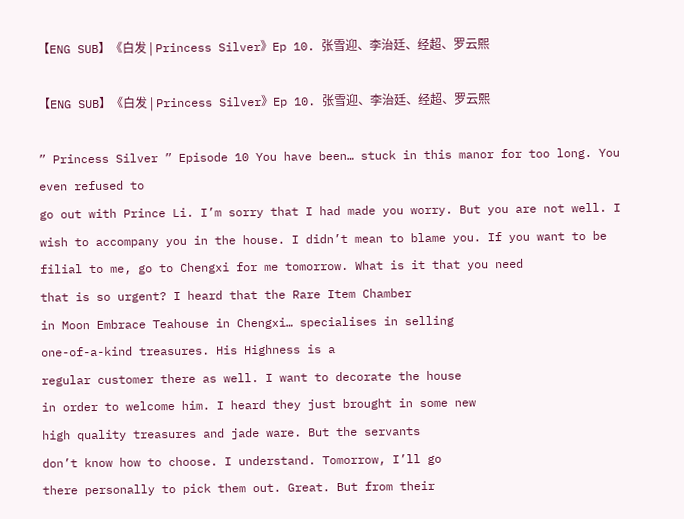【ENG SUB】《白发 | Princess Silver》Ep 10. 张雪迎、李治廷、经超、罗云熙

【ENG SUB】《白发 | Princess Silver》Ep 10. 张雪迎、李治廷、经超、罗云熙

” Princess Silver ” Episode 10 You have been… stuck in this manor for too long. You even refused to
go out with Prince Li. I’m sorry that I had made you worry. But you are not well. I wish to accompany you in the house. I didn’t mean to blame you. If you want to be filial to me, go to Chengxi for me tomorrow. What is it that you need
that is so urgent? I heard that the Rare Item Chamber
in Moon Embrace Teahouse in Chengxi… specialises in selling
one-of-a-kind treasures. His Highness is a
regular customer there as well. I want to decorate the house
in order to welcome him. I heard they just brought in some new
high quality treasures and jade ware. But the servants
don’t know how to choose. I understand. Tomorrow, I’ll go
there personally to pick them out. Great. But from their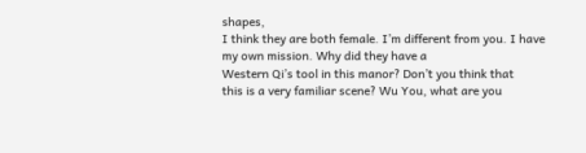shapes,
I think they are both female. I’m different from you. I have my own mission. Why did they have a
Western Qi’s tool in this manor? Don’t you think that
this is a very familiar scene? Wu You, what are you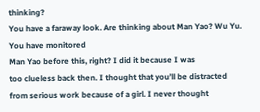thinking?
You have a faraway look. Are thinking about Man Yao? Wu Yu. You have monitored
Man Yao before this, right? I did it because I was
too clueless back then. I thought that you’ll be distracted
from serious work because of a girl. I never thought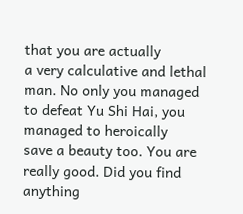that you are actually
a very calculative and lethal man. No only you managed
to defeat Yu Shi Hai, you managed to heroically
save a beauty too. You are really good. Did you find anything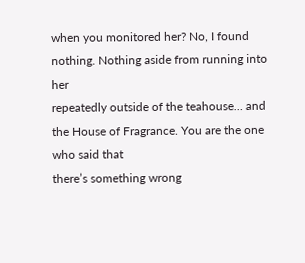when you monitored her? No, I found nothing. Nothing aside from running into her
repeatedly outside of the teahouse… and the House of Fragrance. You are the one who said that
there’s something wrong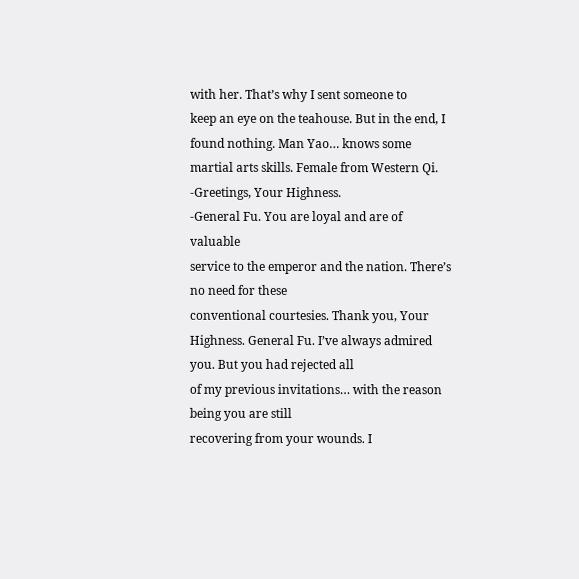with her. That’s why I sent someone to
keep an eye on the teahouse. But in the end, I found nothing. Man Yao… knows some martial arts skills. Female from Western Qi. -Greetings, Your Highness.
-General Fu. You are loyal and are of valuable
service to the emperor and the nation. There’s no need for these
conventional courtesies. Thank you, Your Highness. General Fu. I’ve always admired you. But you had rejected all
of my previous invitations… with the reason being you are still
recovering from your wounds. I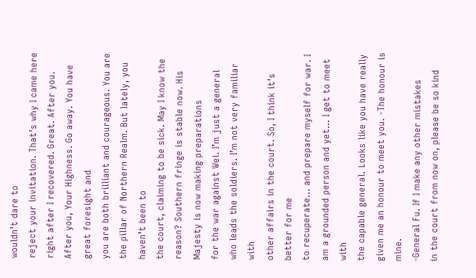wouldn’t dare to
reject your invitation. That’s why I came here
right after I recovered. Great. After you. After you, Your Highness. Go away. You have great foresight and
you are both brilliant and courageous. You are the pillar of Northern Realm. But lately, you haven’t been to
the court, claiming to be sick. May I know the reason? Southern fringe is stable now. His Majesty is now making preparations
for the war against Wei. I’m just a general
who leads the soldiers. I’m not very familiar with
other affairs in the court. So, I think it’s better for me
to recuperate… and prepare myself for war. I am a grounded person and yet… I get to meet with
the capable general. Looks like you have really
given me an honour to meet you. -The honour is mine.
-General Fu. If I make any other mistakes
in the court from now on, please be so kind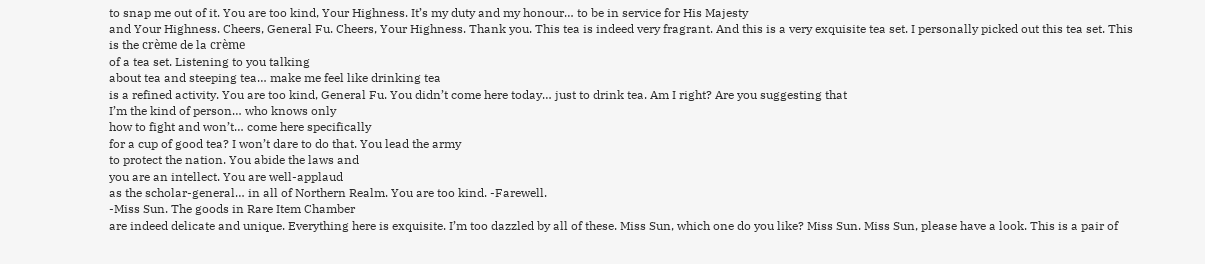to snap me out of it. You are too kind, Your Highness. It’s my duty and my honour… to be in service for His Majesty
and Your Highness. Cheers, General Fu. Cheers, Your Highness. Thank you. This tea is indeed very fragrant. And this is a very exquisite tea set. I personally picked out this tea set. This is the crème de la crème
of a tea set. Listening to you talking
about tea and steeping tea… make me feel like drinking tea
is a refined activity. You are too kind, General Fu. You didn’t come here today… just to drink tea. Am I right? Are you suggesting that
I’m the kind of person… who knows only
how to fight and won’t… come here specifically
for a cup of good tea? I won’t dare to do that. You lead the army
to protect the nation. You abide the laws and
you are an intellect. You are well-applaud
as the scholar-general… in all of Northern Realm. You are too kind. -Farewell.
-Miss Sun. The goods in Rare Item Chamber
are indeed delicate and unique. Everything here is exquisite. I’m too dazzled by all of these. Miss Sun, which one do you like? Miss Sun. Miss Sun, please have a look. This is a pair of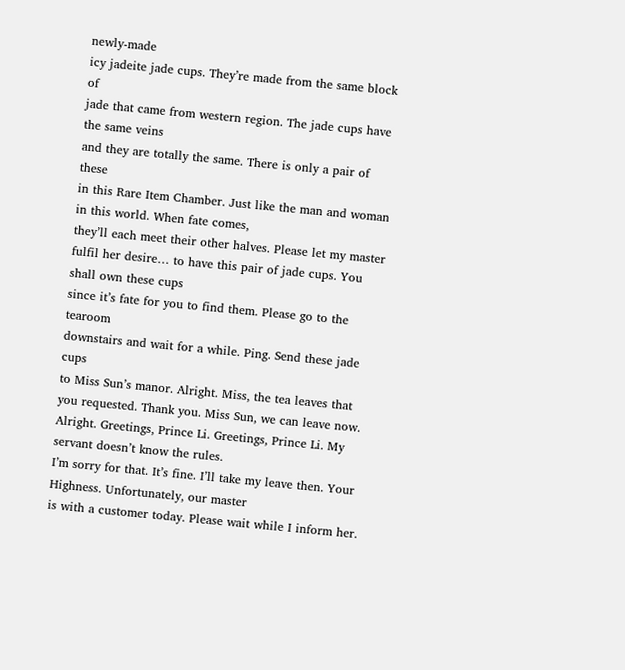newly-made
icy jadeite jade cups. They’re made from the same block of
jade that came from western region. The jade cups have the same veins
and they are totally the same. There is only a pair of these
in this Rare Item Chamber. Just like the man and woman
in this world. When fate comes,
they’ll each meet their other halves. Please let my master
fulfil her desire… to have this pair of jade cups. You shall own these cups
since it’s fate for you to find them. Please go to the tearoom
downstairs and wait for a while. Ping. Send these jade cups
to Miss Sun’s manor. Alright. Miss, the tea leaves that you requested. Thank you. Miss Sun, we can leave now. Alright. Greetings, Prince Li. Greetings, Prince Li. My servant doesn’t know the rules.
I’m sorry for that. It’s fine. I’ll take my leave then. Your Highness. Unfortunately, our master
is with a customer today. Please wait while I inform her.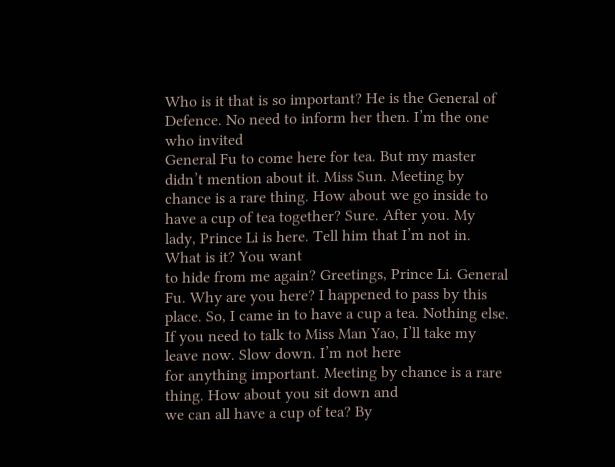Who is it that is so important? He is the General of Defence. No need to inform her then. I’m the one who invited
General Fu to come here for tea. But my master
didn’t mention about it. Miss Sun. Meeting by chance is a rare thing. How about we go inside to
have a cup of tea together? Sure. After you. My lady, Prince Li is here. Tell him that I’m not in. What is it? You want
to hide from me again? Greetings, Prince Li. General Fu. Why are you here? I happened to pass by this place. So, I came in to have a cup a tea. Nothing else. If you need to talk to Miss Man Yao, I’ll take my leave now. Slow down. I’m not here
for anything important. Meeting by chance is a rare thing. How about you sit down and
we can all have a cup of tea? By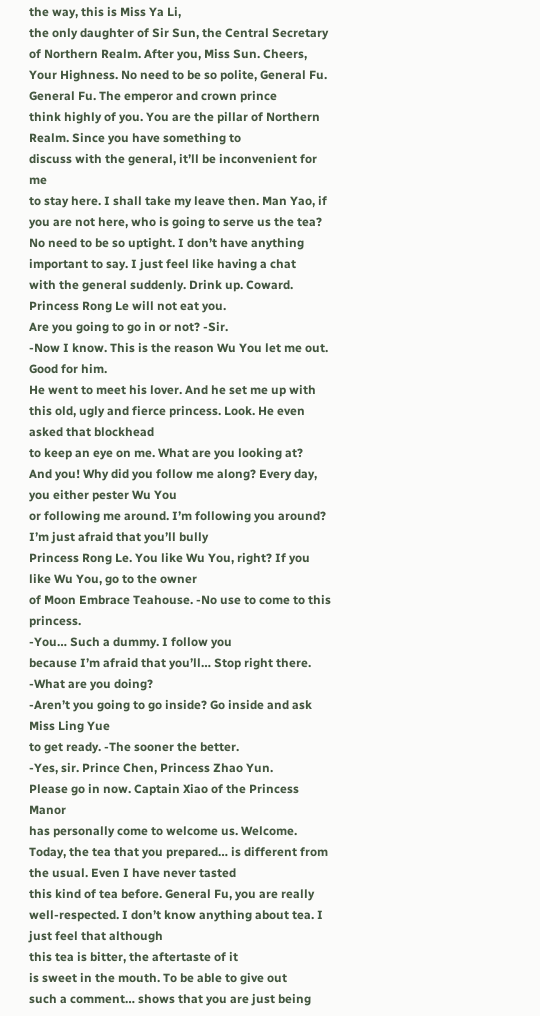the way, this is Miss Ya Li,
the only daughter of Sir Sun, the Central Secretary
of Northern Realm. After you, Miss Sun. Cheers, Your Highness. No need to be so polite, General Fu. General Fu. The emperor and crown prince
think highly of you. You are the pillar of Northern Realm. Since you have something to
discuss with the general, it’ll be inconvenient for me
to stay here. I shall take my leave then. Man Yao, if you are not here, who is going to serve us the tea? No need to be so uptight. I don’t have anything
important to say. I just feel like having a chat
with the general suddenly. Drink up. Coward. Princess Rong Le will not eat you.
Are you going to go in or not? -Sir.
-Now I know. This is the reason Wu You let me out. Good for him.
He went to meet his lover. And he set me up with
this old, ugly and fierce princess. Look. He even asked that blockhead
to keep an eye on me. What are you looking at?
And you! Why did you follow me along? Every day, you either pester Wu You
or following me around. I’m following you around? I’m just afraid that you’ll bully
Princess Rong Le. You like Wu You, right? If you like Wu You, go to the owner
of Moon Embrace Teahouse. -No use to come to this princess.
-You… Such a dummy. I follow you
because I’m afraid that you’ll… Stop right there. -What are you doing?
-Aren’t you going to go inside? Go inside and ask Miss Ling Yue
to get ready. -The sooner the better.
-Yes, sir. Prince Chen, Princess Zhao Yun.
Please go in now. Captain Xiao of the Princess Manor
has personally come to welcome us. Welcome. Today, the tea that you prepared… is different from the usual. Even I have never tasted
this kind of tea before. General Fu, you are really
well-respected. I don’t know anything about tea. I just feel that although
this tea is bitter, the aftertaste of it
is sweet in the mouth. To be able to give out
such a comment… shows that you are just being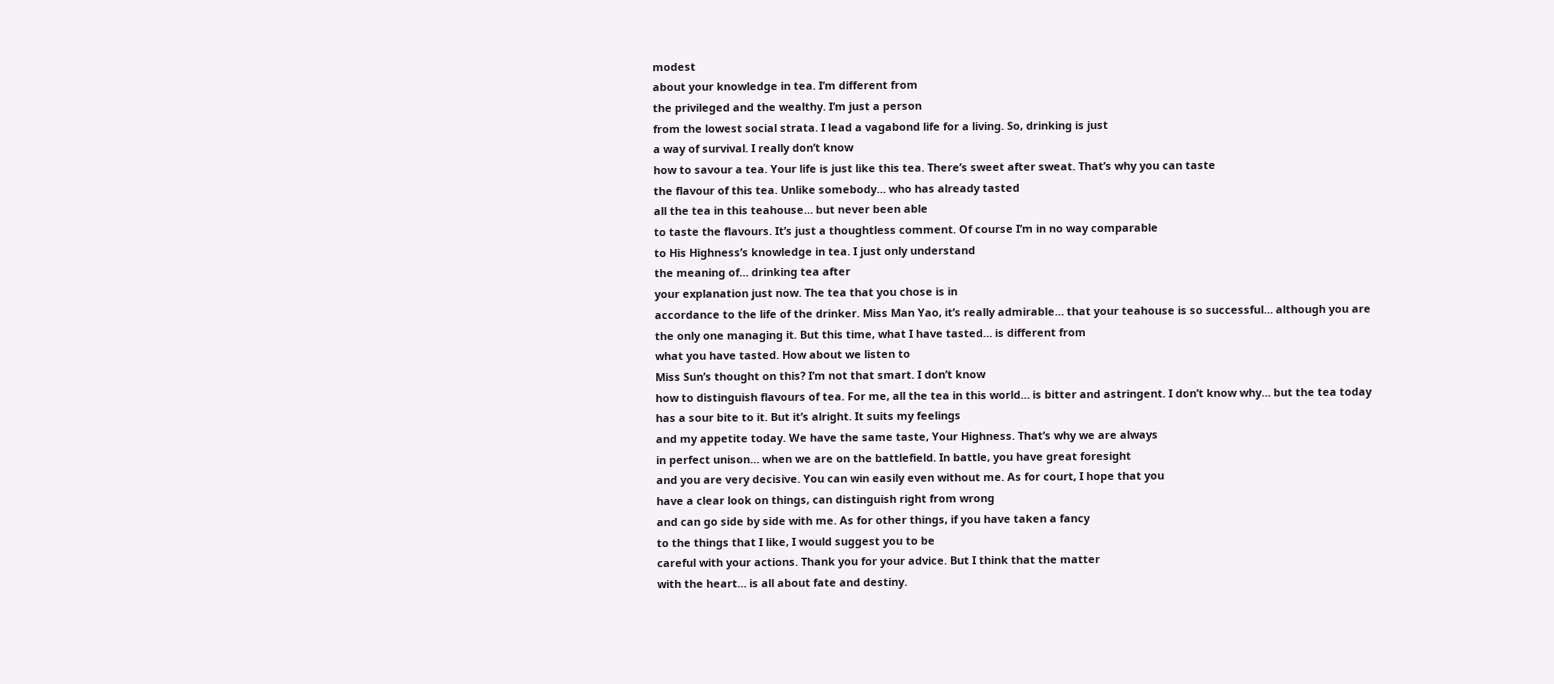modest
about your knowledge in tea. I’m different from
the privileged and the wealthy. I’m just a person
from the lowest social strata. I lead a vagabond life for a living. So, drinking is just
a way of survival. I really don’t know
how to savour a tea. Your life is just like this tea. There’s sweet after sweat. That’s why you can taste
the flavour of this tea. Unlike somebody… who has already tasted
all the tea in this teahouse… but never been able
to taste the flavours. It’s just a thoughtless comment. Of course I’m in no way comparable
to His Highness’s knowledge in tea. I just only understand
the meaning of… drinking tea after
your explanation just now. The tea that you chose is in
accordance to the life of the drinker. Miss Man Yao, it’s really admirable… that your teahouse is so successful… although you are
the only one managing it. But this time, what I have tasted… is different from
what you have tasted. How about we listen to
Miss Sun’s thought on this? I’m not that smart. I don’t know
how to distinguish flavours of tea. For me, all the tea in this world… is bitter and astringent. I don’t know why… but the tea today
has a sour bite to it. But it’s alright. It suits my feelings
and my appetite today. We have the same taste, Your Highness. That’s why we are always
in perfect unison… when we are on the battlefield. In battle, you have great foresight
and you are very decisive. You can win easily even without me. As for court, I hope that you
have a clear look on things, can distinguish right from wrong
and can go side by side with me. As for other things, if you have taken a fancy
to the things that I like, I would suggest you to be
careful with your actions. Thank you for your advice. But I think that the matter
with the heart… is all about fate and destiny.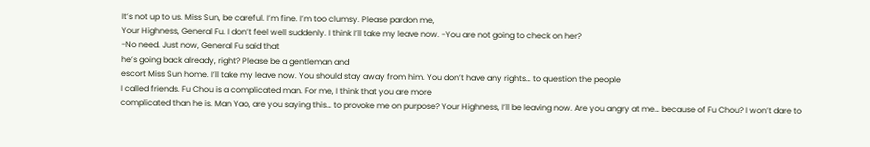It’s not up to us. Miss Sun, be careful. I’m fine. I’m too clumsy. Please pardon me,
Your Highness, General Fu. I don’t feel well suddenly. I think I’ll take my leave now. -You are not going to check on her?
-No need. Just now, General Fu said that
he’s going back already, right? Please be a gentleman and
escort Miss Sun home. I’ll take my leave now. You should stay away from him. You don’t have any rights… to question the people
I called friends. Fu Chou is a complicated man. For me, I think that you are more
complicated than he is. Man Yao, are you saying this… to provoke me on purpose? Your Highness, I’ll be leaving now. Are you angry at me… because of Fu Chou? I won’t dare to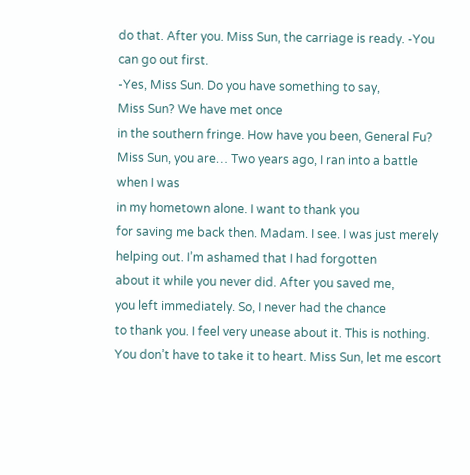do that. After you. Miss Sun, the carriage is ready. -You can go out first.
-Yes, Miss Sun. Do you have something to say,
Miss Sun? We have met once
in the southern fringe. How have you been, General Fu? Miss Sun, you are… Two years ago, I ran into a battle when I was
in my hometown alone. I want to thank you
for saving me back then. Madam. I see. I was just merely helping out. I’m ashamed that I had forgotten
about it while you never did. After you saved me,
you left immediately. So, I never had the chance
to thank you. I feel very unease about it. This is nothing.
You don’t have to take it to heart. Miss Sun, let me escort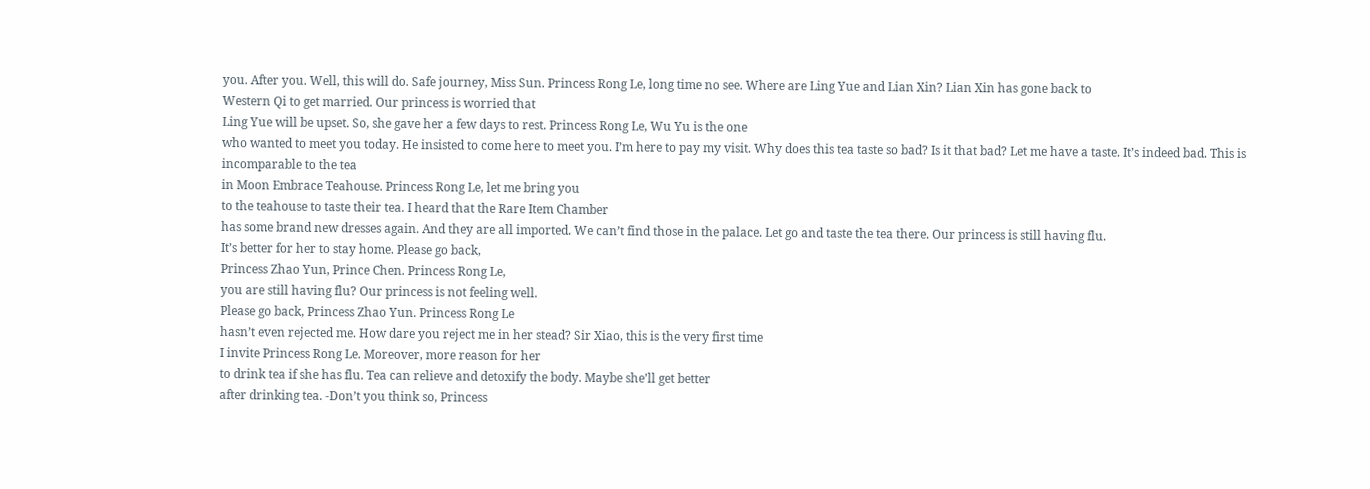you. After you. Well, this will do. Safe journey, Miss Sun. Princess Rong Le, long time no see. Where are Ling Yue and Lian Xin? Lian Xin has gone back to
Western Qi to get married. Our princess is worried that
Ling Yue will be upset. So, she gave her a few days to rest. Princess Rong Le, Wu Yu is the one
who wanted to meet you today. He insisted to come here to meet you. I’m here to pay my visit. Why does this tea taste so bad? Is it that bad? Let me have a taste. It’s indeed bad. This is incomparable to the tea
in Moon Embrace Teahouse. Princess Rong Le, let me bring you
to the teahouse to taste their tea. I heard that the Rare Item Chamber
has some brand new dresses again. And they are all imported. We can’t find those in the palace. Let go and taste the tea there. Our princess is still having flu.
It’s better for her to stay home. Please go back,
Princess Zhao Yun, Prince Chen. Princess Rong Le,
you are still having flu? Our princess is not feeling well.
Please go back, Princess Zhao Yun. Princess Rong Le
hasn’t even rejected me. How dare you reject me in her stead? Sir Xiao, this is the very first time
I invite Princess Rong Le. Moreover, more reason for her
to drink tea if she has flu. Tea can relieve and detoxify the body. Maybe she’ll get better
after drinking tea. -Don’t you think so, Princess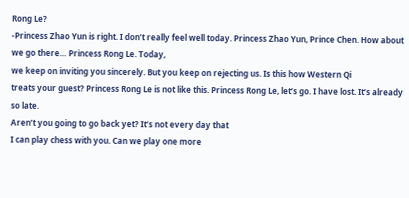Rong Le?
-Princess Zhao Yun is right. I don’t really feel well today. Princess Zhao Yun, Prince Chen. How about we go there… Princess Rong Le. Today,
we keep on inviting you sincerely. But you keep on rejecting us. Is this how Western Qi
treats your guest? Princess Rong Le is not like this. Princess Rong Le, let’s go. I have lost. It’s already so late.
Aren’t you going to go back yet? It’s not every day that
I can play chess with you. Can we play one more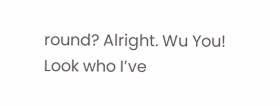round? Alright. Wu You!
Look who I’ve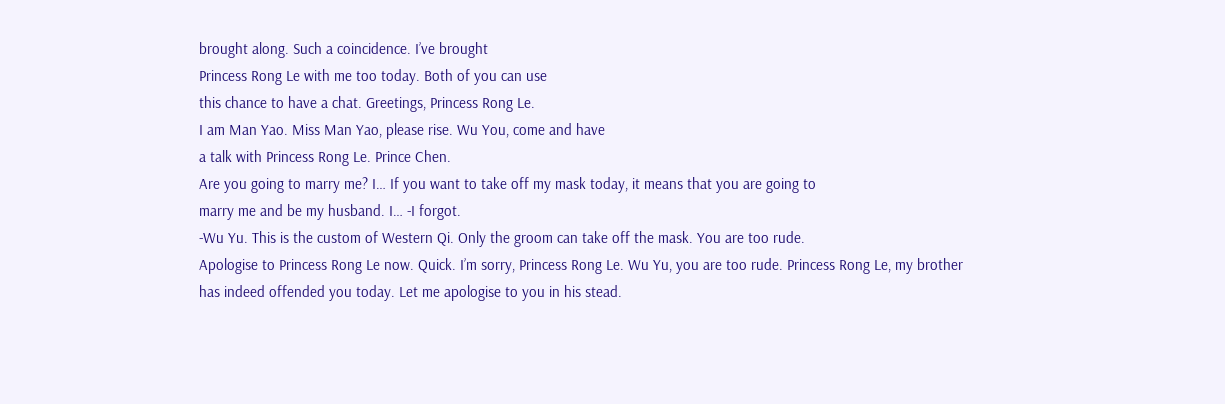brought along. Such a coincidence. I’ve brought
Princess Rong Le with me too today. Both of you can use
this chance to have a chat. Greetings, Princess Rong Le.
I am Man Yao. Miss Man Yao, please rise. Wu You, come and have
a talk with Princess Rong Le. Prince Chen.
Are you going to marry me? I… If you want to take off my mask today, it means that you are going to
marry me and be my husband. I… -I forgot.
-Wu Yu. This is the custom of Western Qi. Only the groom can take off the mask. You are too rude.
Apologise to Princess Rong Le now. Quick. I’m sorry, Princess Rong Le. Wu Yu, you are too rude. Princess Rong Le, my brother
has indeed offended you today. Let me apologise to you in his stead.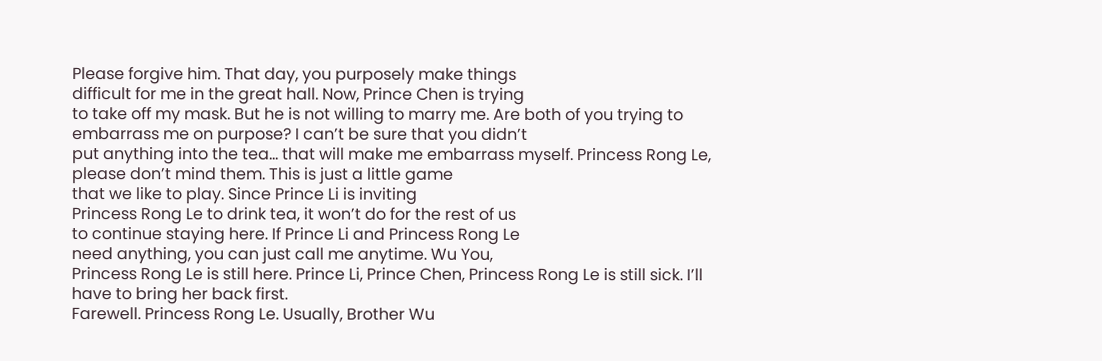Please forgive him. That day, you purposely make things
difficult for me in the great hall. Now, Prince Chen is trying
to take off my mask. But he is not willing to marry me. Are both of you trying to
embarrass me on purpose? I can’t be sure that you didn’t
put anything into the tea… that will make me embarrass myself. Princess Rong Le,
please don’t mind them. This is just a little game
that we like to play. Since Prince Li is inviting
Princess Rong Le to drink tea, it won’t do for the rest of us
to continue staying here. If Prince Li and Princess Rong Le
need anything, you can just call me anytime. Wu You,
Princess Rong Le is still here. Prince Li, Prince Chen, Princess Rong Le is still sick. I’ll have to bring her back first.
Farewell. Princess Rong Le. Usually, Brother Wu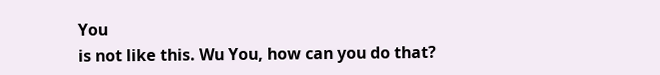You
is not like this. Wu You, how can you do that?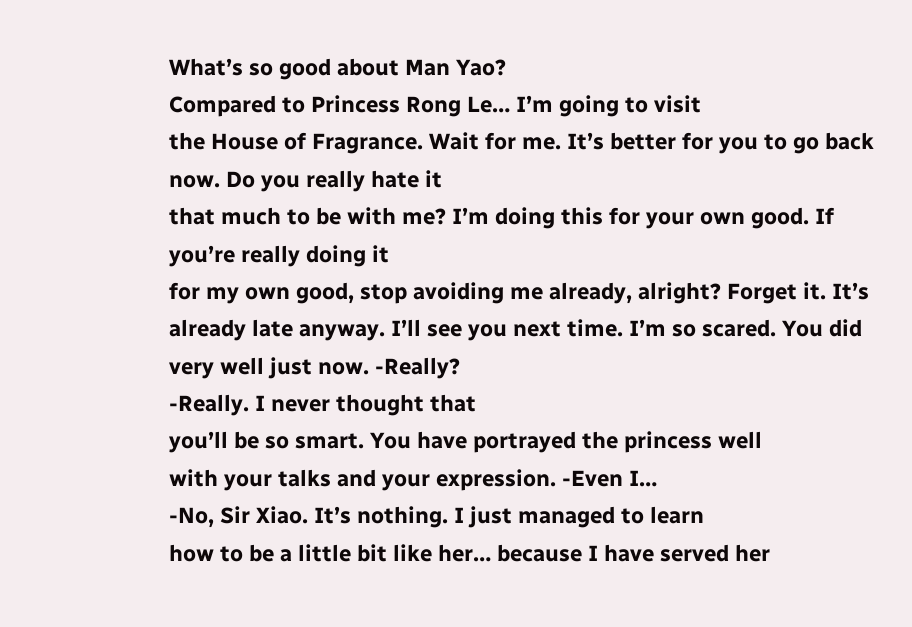What’s so good about Man Yao?
Compared to Princess Rong Le… I’m going to visit
the House of Fragrance. Wait for me. It’s better for you to go back now. Do you really hate it
that much to be with me? I’m doing this for your own good. If you’re really doing it
for my own good, stop avoiding me already, alright? Forget it. It’s already late anyway. I’ll see you next time. I’m so scared. You did very well just now. -Really?
-Really. I never thought that
you’ll be so smart. You have portrayed the princess well
with your talks and your expression. -Even I…
-No, Sir Xiao. It’s nothing. I just managed to learn
how to be a little bit like her… because I have served her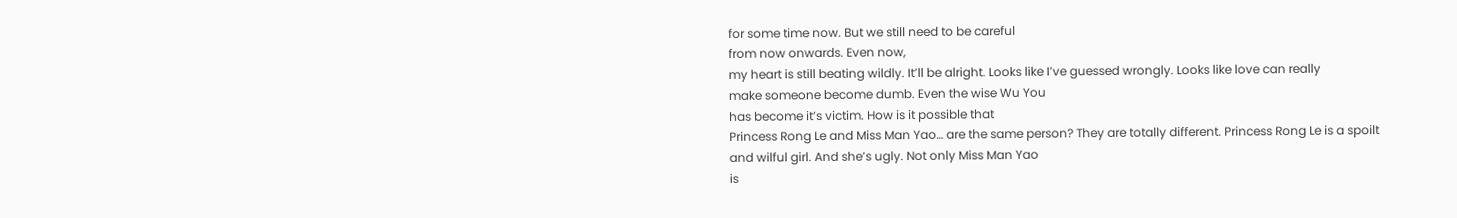for some time now. But we still need to be careful
from now onwards. Even now,
my heart is still beating wildly. It’ll be alright. Looks like I’ve guessed wrongly. Looks like love can really
make someone become dumb. Even the wise Wu You
has become it’s victim. How is it possible that
Princess Rong Le and Miss Man Yao… are the same person? They are totally different. Princess Rong Le is a spoilt
and wilful girl. And she’s ugly. Not only Miss Man Yao
is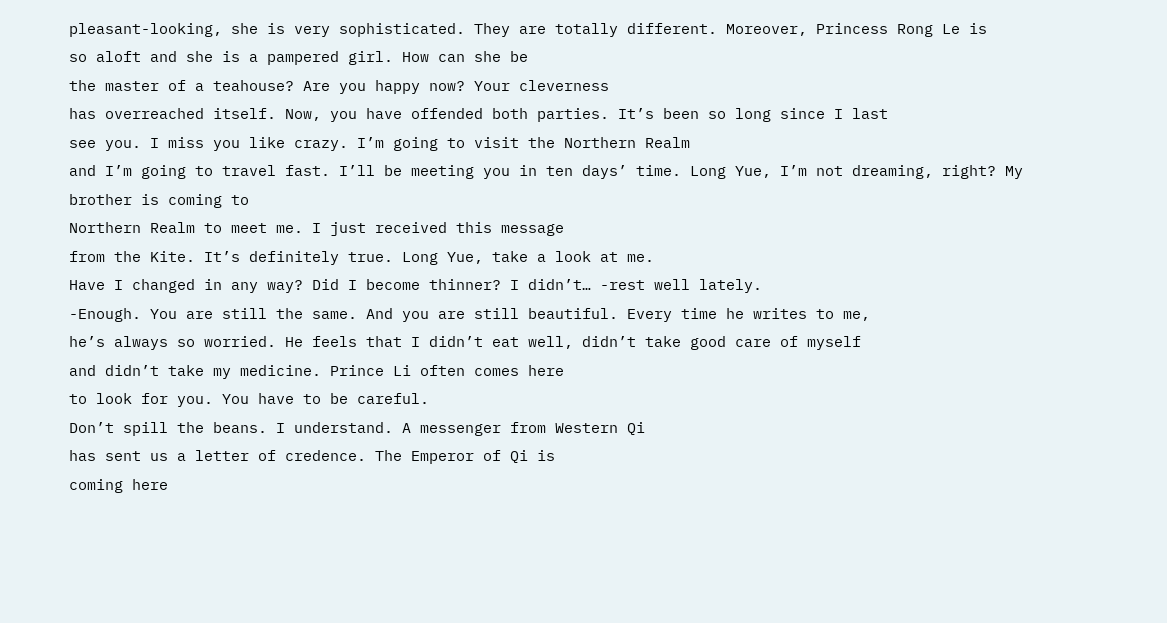pleasant-looking, she is very sophisticated. They are totally different. Moreover, Princess Rong Le is
so aloft and she is a pampered girl. How can she be
the master of a teahouse? Are you happy now? Your cleverness
has overreached itself. Now, you have offended both parties. It’s been so long since I last
see you. I miss you like crazy. I’m going to visit the Northern Realm
and I’m going to travel fast. I’ll be meeting you in ten days’ time. Long Yue, I’m not dreaming, right? My brother is coming to
Northern Realm to meet me. I just received this message
from the Kite. It’s definitely true. Long Yue, take a look at me.
Have I changed in any way? Did I become thinner? I didn’t… -rest well lately.
-Enough. You are still the same. And you are still beautiful. Every time he writes to me,
he’s always so worried. He feels that I didn’t eat well, didn’t take good care of myself
and didn’t take my medicine. Prince Li often comes here
to look for you. You have to be careful.
Don’t spill the beans. I understand. A messenger from Western Qi
has sent us a letter of credence. The Emperor of Qi is
coming here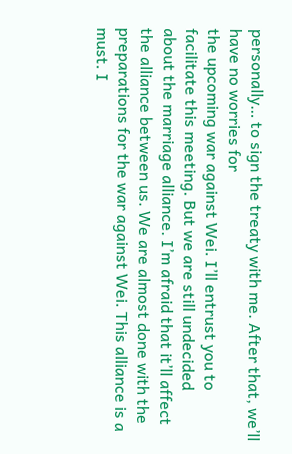personally… to sign the treaty with me. After that, we’ll have no worries for
the upcoming war against Wei. I’ll entrust you to
facilitate this meeting. But we are still undecided
about the marriage alliance. I’m afraid that it’ll affect
the alliance between us. We are almost done with the
preparations for the war against Wei. This alliance is a must. I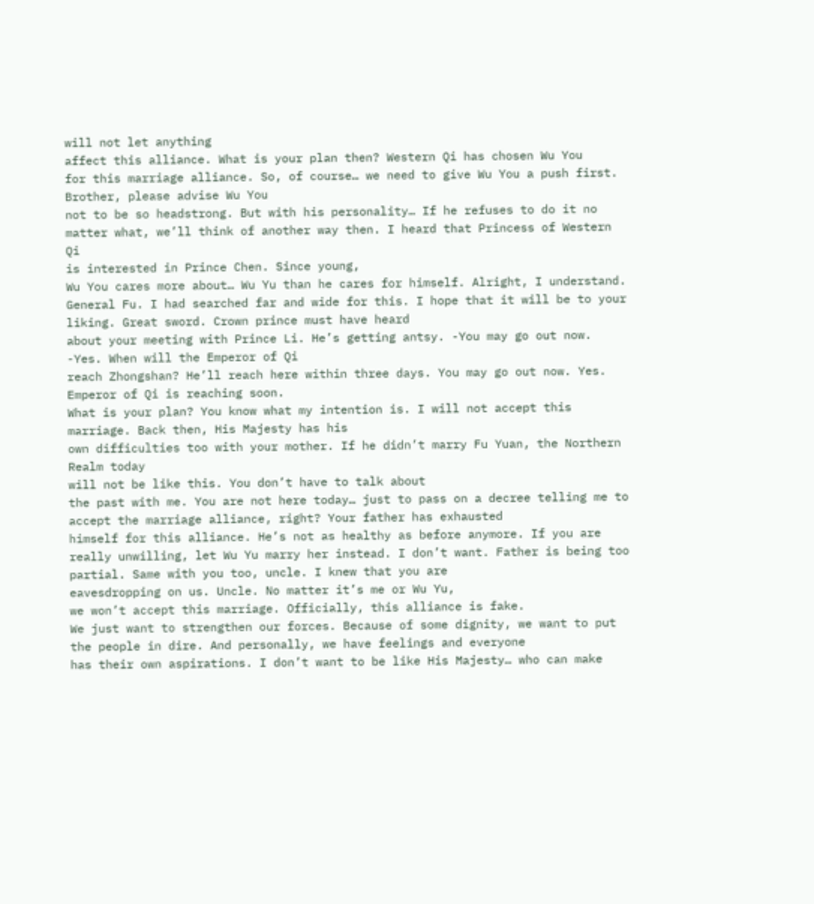will not let anything
affect this alliance. What is your plan then? Western Qi has chosen Wu You
for this marriage alliance. So, of course… we need to give Wu You a push first. Brother, please advise Wu You
not to be so headstrong. But with his personality… If he refuses to do it no matter what, we’ll think of another way then. I heard that Princess of Western Qi
is interested in Prince Chen. Since young,
Wu You cares more about… Wu Yu than he cares for himself. Alright, I understand. General Fu. I had searched far and wide for this. I hope that it will be to your liking. Great sword. Crown prince must have heard
about your meeting with Prince Li. He’s getting antsy. -You may go out now.
-Yes. When will the Emperor of Qi
reach Zhongshan? He’ll reach here within three days. You may go out now. Yes. Emperor of Qi is reaching soon.
What is your plan? You know what my intention is. I will not accept this marriage. Back then, His Majesty has his
own difficulties too with your mother. If he didn’t marry Fu Yuan, the Northern Realm today
will not be like this. You don’t have to talk about
the past with me. You are not here today… just to pass on a decree telling me to
accept the marriage alliance, right? Your father has exhausted
himself for this alliance. He’s not as healthy as before anymore. If you are really unwilling, let Wu Yu marry her instead. I don’t want. Father is being too partial. Same with you too, uncle. I knew that you are
eavesdropping on us. Uncle. No matter it’s me or Wu Yu,
we won’t accept this marriage. Officially, this alliance is fake.
We just want to strengthen our forces. Because of some dignity, we want to put the people in dire. And personally, we have feelings and everyone
has their own aspirations. I don’t want to be like His Majesty… who can make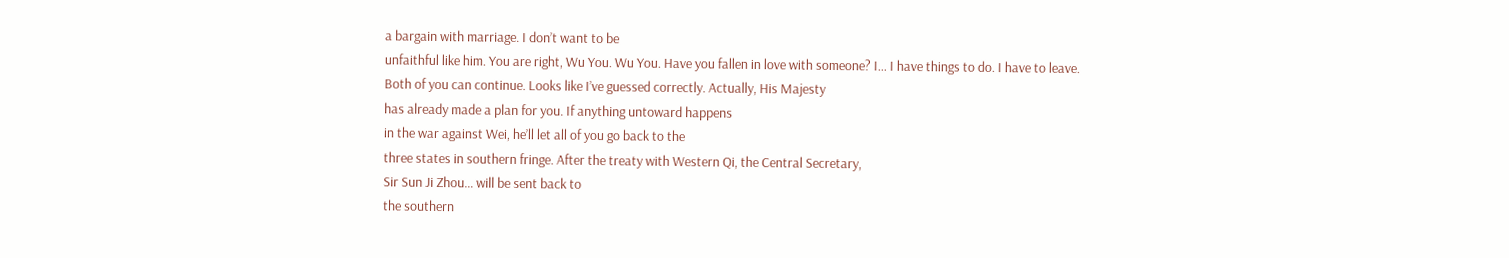a bargain with marriage. I don’t want to be
unfaithful like him. You are right, Wu You. Wu You. Have you fallen in love with someone? I… I have things to do. I have to leave.
Both of you can continue. Looks like I’ve guessed correctly. Actually, His Majesty
has already made a plan for you. If anything untoward happens
in the war against Wei, he’ll let all of you go back to the
three states in southern fringe. After the treaty with Western Qi, the Central Secretary,
Sir Sun Ji Zhou… will be sent back to
the southern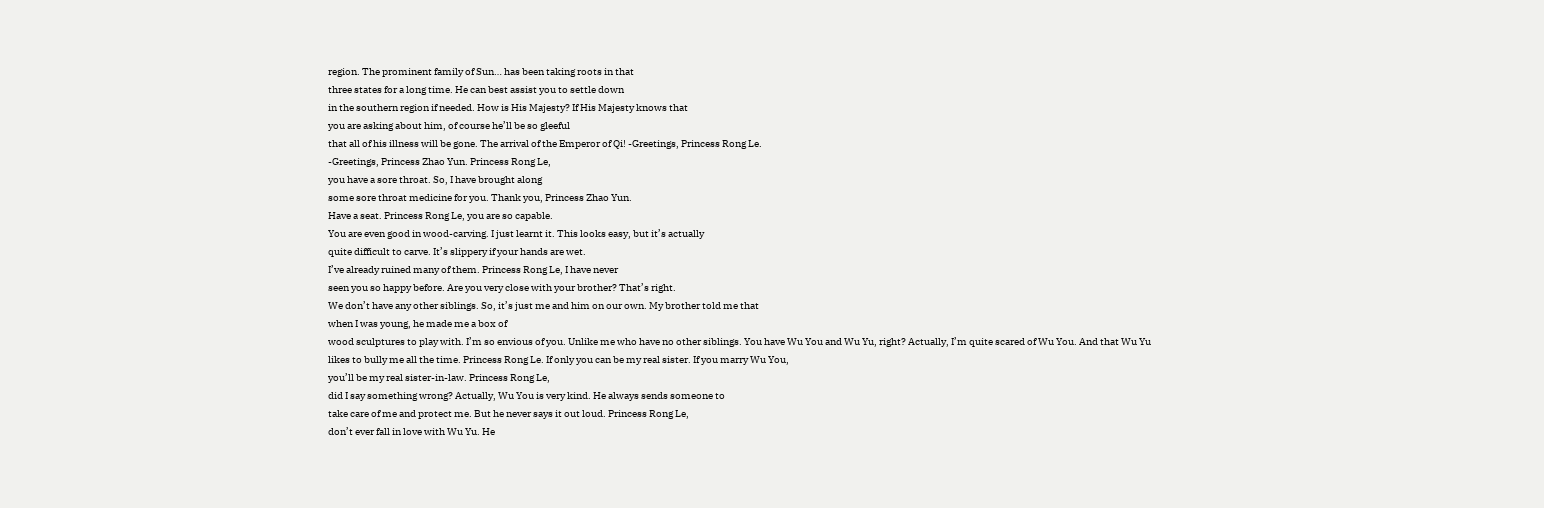region. The prominent family of Sun… has been taking roots in that
three states for a long time. He can best assist you to settle down
in the southern region if needed. How is His Majesty? If His Majesty knows that
you are asking about him, of course he’ll be so gleeful
that all of his illness will be gone. The arrival of the Emperor of Qi! -Greetings, Princess Rong Le.
-Greetings, Princess Zhao Yun. Princess Rong Le,
you have a sore throat. So, I have brought along
some sore throat medicine for you. Thank you, Princess Zhao Yun.
Have a seat. Princess Rong Le, you are so capable.
You are even good in wood-carving. I just learnt it. This looks easy, but it’s actually
quite difficult to carve. It’s slippery if your hands are wet.
I’ve already ruined many of them. Princess Rong Le, I have never
seen you so happy before. Are you very close with your brother? That’s right.
We don’t have any other siblings. So, it’s just me and him on our own. My brother told me that
when I was young, he made me a box of
wood sculptures to play with. I’m so envious of you. Unlike me who have no other siblings. You have Wu You and Wu Yu, right? Actually, I’m quite scared of Wu You. And that Wu Yu
likes to bully me all the time. Princess Rong Le. If only you can be my real sister. If you marry Wu You,
you’ll be my real sister-in-law. Princess Rong Le,
did I say something wrong? Actually, Wu You is very kind. He always sends someone to
take care of me and protect me. But he never says it out loud. Princess Rong Le,
don’t ever fall in love with Wu Yu. He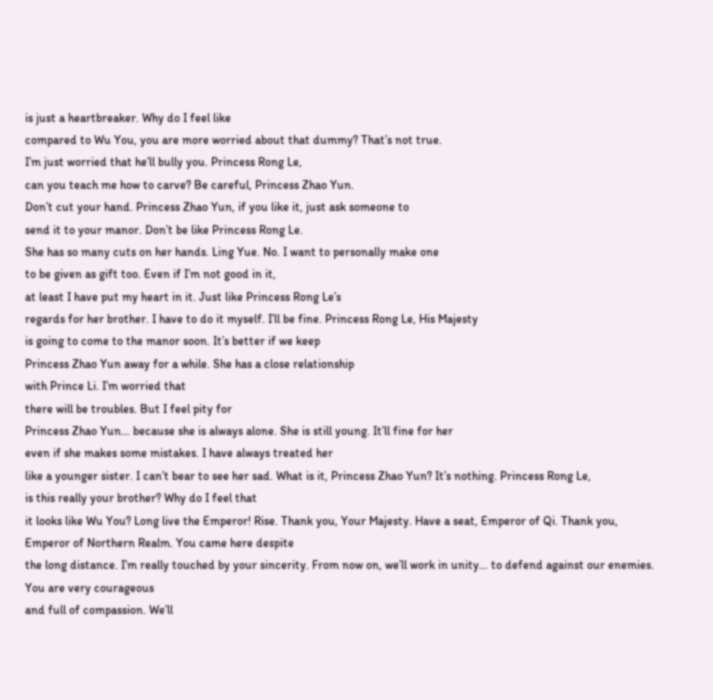is just a heartbreaker. Why do I feel like
compared to Wu You, you are more worried about that dummy? That’s not true.
I’m just worried that he’ll bully you. Princess Rong Le,
can you teach me how to carve? Be careful, Princess Zhao Yun.
Don’t cut your hand. Princess Zhao Yun, if you like it, just ask someone to
send it to your manor. Don’t be like Princess Rong Le.
She has so many cuts on her hands. Ling Yue. No. I want to personally make one
to be given as gift too. Even if I’m not good in it,
at least I have put my heart in it. Just like Princess Rong Le’s
regards for her brother. I have to do it myself. I’ll be fine. Princess Rong Le, His Majesty
is going to come to the manor soon. It’s better if we keep
Princess Zhao Yun away for a while. She has a close relationship
with Prince Li. I’m worried that
there will be troubles. But I feel pity for
Princess Zhao Yun… because she is always alone. She is still young. It’ll fine for her
even if she makes some mistakes. I have always treated her
like a younger sister. I can’t bear to see her sad. What is it, Princess Zhao Yun? It’s nothing. Princess Rong Le,
is this really your brother? Why do I feel that
it looks like Wu You? Long live the Emperor! Rise. Thank you, Your Majesty. Have a seat, Emperor of Qi. Thank you, Emperor of Northern Realm. You came here despite
the long distance. I’m really touched by your sincerity. From now on, we’ll work in unity… to defend against our enemies. You are very courageous
and full of compassion. We’ll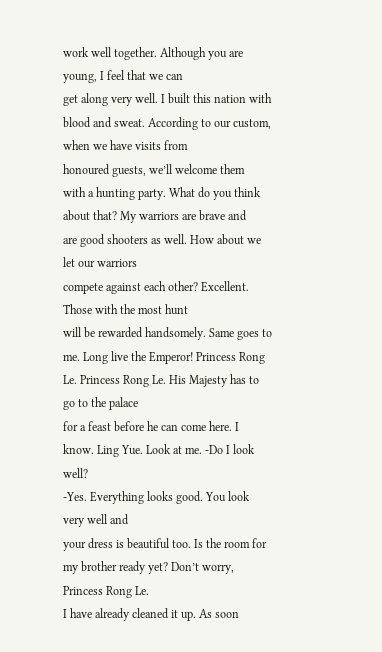work well together. Although you are young, I feel that we can
get along very well. I built this nation with
blood and sweat. According to our custom, when we have visits from
honoured guests, we’ll welcome them
with a hunting party. What do you think about that? My warriors are brave and
are good shooters as well. How about we let our warriors
compete against each other? Excellent. Those with the most hunt
will be rewarded handsomely. Same goes to me. Long live the Emperor! Princess Rong Le. Princess Rong Le. His Majesty has to go to the palace
for a feast before he can come here. I know. Ling Yue. Look at me. -Do I look well?
-Yes. Everything looks good. You look very well and
your dress is beautiful too. Is the room for my brother ready yet? Don’t worry, Princess Rong Le.
I have already cleaned it up. As soon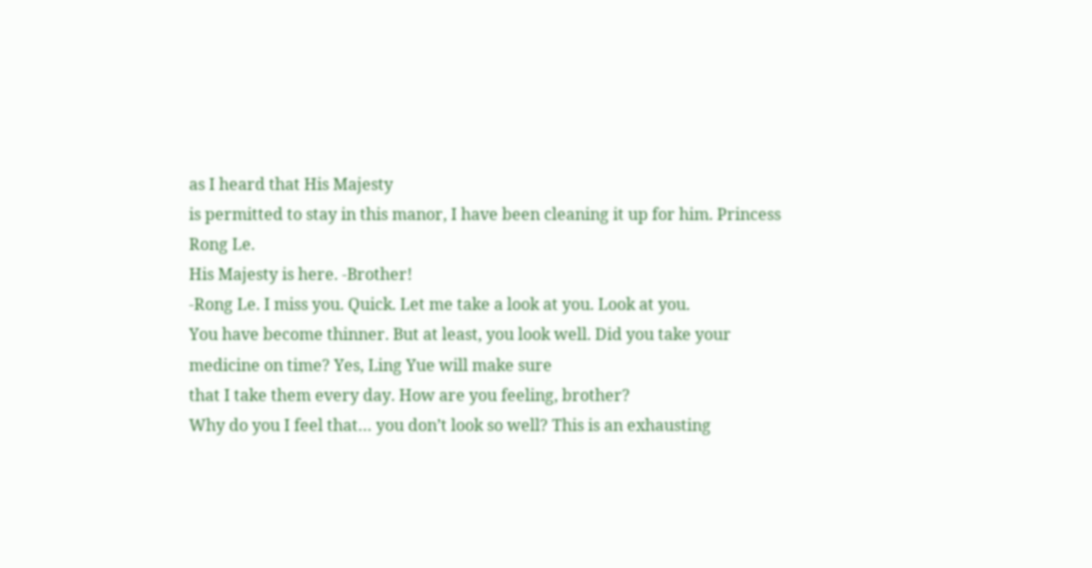as I heard that His Majesty
is permitted to stay in this manor, I have been cleaning it up for him. Princess Rong Le.
His Majesty is here. -Brother!
-Rong Le. I miss you. Quick. Let me take a look at you. Look at you.
You have become thinner. But at least, you look well. Did you take your medicine on time? Yes, Ling Yue will make sure
that I take them every day. How are you feeling, brother?
Why do you I feel that… you don’t look so well? This is an exhausting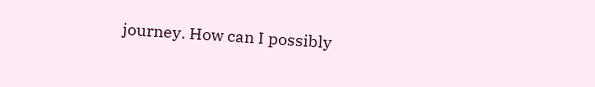journey. How can I possibly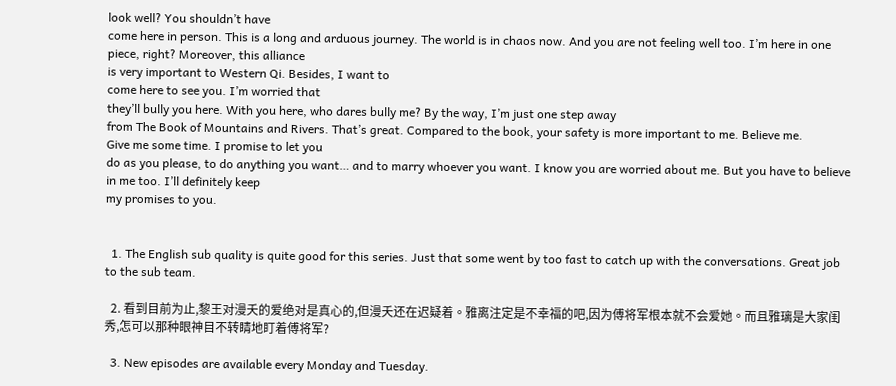look well? You shouldn’t have
come here in person. This is a long and arduous journey. The world is in chaos now. And you are not feeling well too. I’m here in one piece, right? Moreover, this alliance
is very important to Western Qi. Besides, I want to
come here to see you. I’m worried that
they’ll bully you here. With you here, who dares bully me? By the way, I’m just one step away
from The Book of Mountains and Rivers. That’s great. Compared to the book, your safety is more important to me. Believe me.
Give me some time. I promise to let you
do as you please, to do anything you want… and to marry whoever you want. I know you are worried about me. But you have to believe in me too. I’ll definitely keep
my promises to you.


  1. The English sub quality is quite good for this series. Just that some went by too fast to catch up with the conversations. Great job to the sub team.

  2. 看到目前为止,黎王对漫夭的爱绝对是真心的,但漫夭还在迟疑着。雅离注定是不幸福的吧,因为傅将军根本就不会爱她。而且雅璃是大家闺秀,怎可以那种眼神目不转睛地盯着傅将军?

  3. New episodes are available every Monday and Tuesday.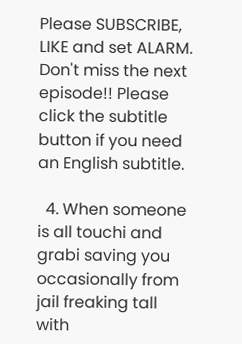Please SUBSCRIBE, LIKE and set ALARM. Don't miss the next episode!! Please click the subtitle button if you need an English subtitle.

  4. When someone is all touchi and grabi saving you occasionally from jail freaking tall with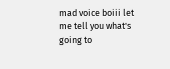mad voice boiii let me tell you what's going to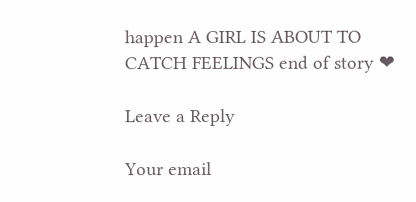happen A GIRL IS ABOUT TO CATCH FEELINGS end of story ❤

Leave a Reply

Your email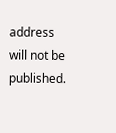address will not be published.